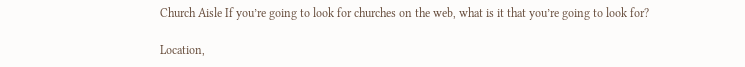Church Aisle If you’re going to look for churches on the web, what is it that you’re going to look for?

Location,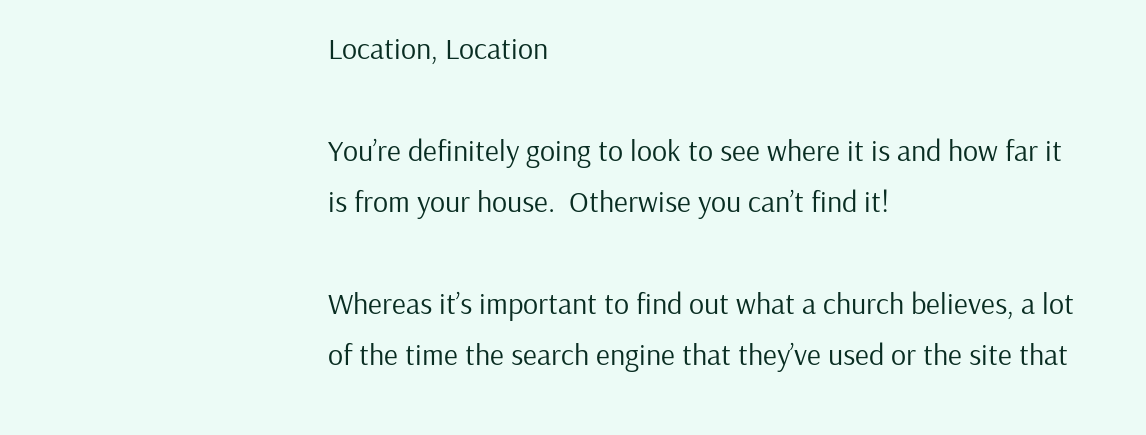Location, Location

You’re definitely going to look to see where it is and how far it is from your house.  Otherwise you can’t find it!

Whereas it’s important to find out what a church believes, a lot of the time the search engine that they’ve used or the site that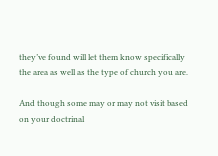they’ve found will let them know specifically the area as well as the type of church you are.

And though some may or may not visit based on your doctrinal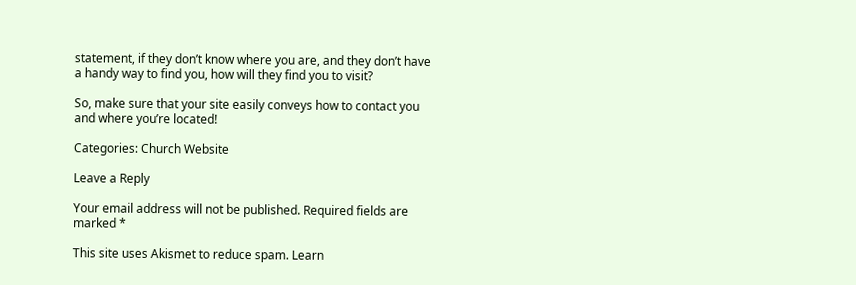statement, if they don’t know where you are, and they don’t have a handy way to find you, how will they find you to visit?

So, make sure that your site easily conveys how to contact you and where you’re located!

Categories: Church Website

Leave a Reply

Your email address will not be published. Required fields are marked *

This site uses Akismet to reduce spam. Learn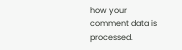how your comment data is processed.